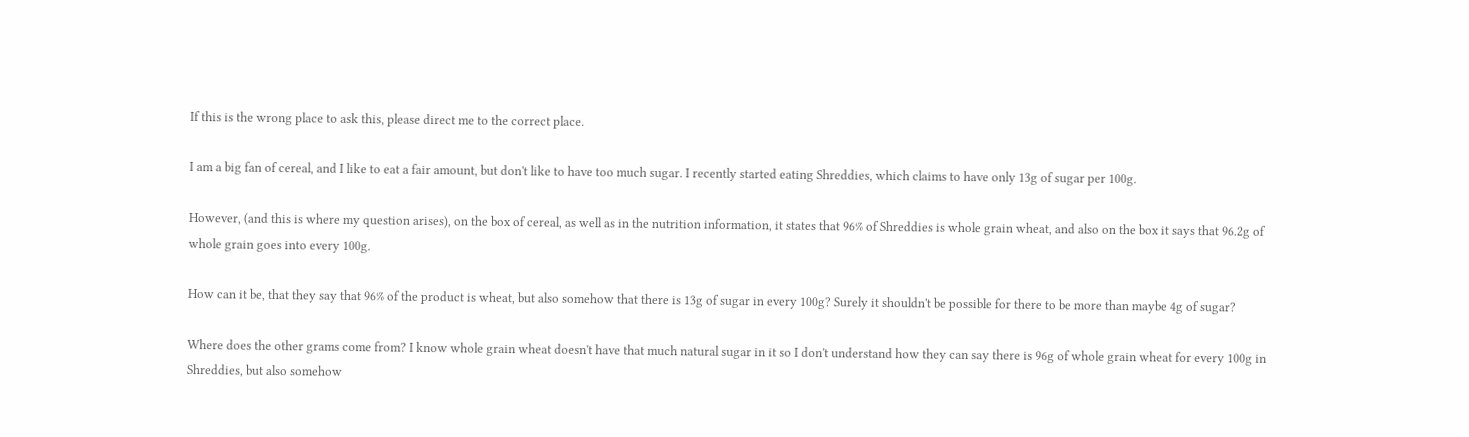If this is the wrong place to ask this, please direct me to the correct place.

I am a big fan of cereal, and I like to eat a fair amount, but don't like to have too much sugar. I recently started eating Shreddies, which claims to have only 13g of sugar per 100g.

However, (and this is where my question arises), on the box of cereal, as well as in the nutrition information, it states that 96% of Shreddies is whole grain wheat, and also on the box it says that 96.2g of whole grain goes into every 100g.

How can it be, that they say that 96% of the product is wheat, but also somehow that there is 13g of sugar in every 100g? Surely it shouldn't be possible for there to be more than maybe 4g of sugar?

Where does the other grams come from? I know whole grain wheat doesn't have that much natural sugar in it so I don't understand how they can say there is 96g of whole grain wheat for every 100g in Shreddies, but also somehow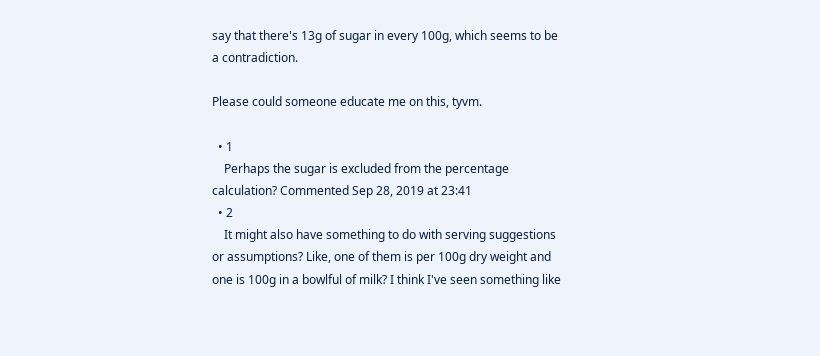say that there's 13g of sugar in every 100g, which seems to be a contradiction.

Please could someone educate me on this, tyvm.

  • 1
    Perhaps the sugar is excluded from the percentage calculation? Commented Sep 28, 2019 at 23:41
  • 2
    It might also have something to do with serving suggestions or assumptions? Like, one of them is per 100g dry weight and one is 100g in a bowlful of milk? I think I've seen something like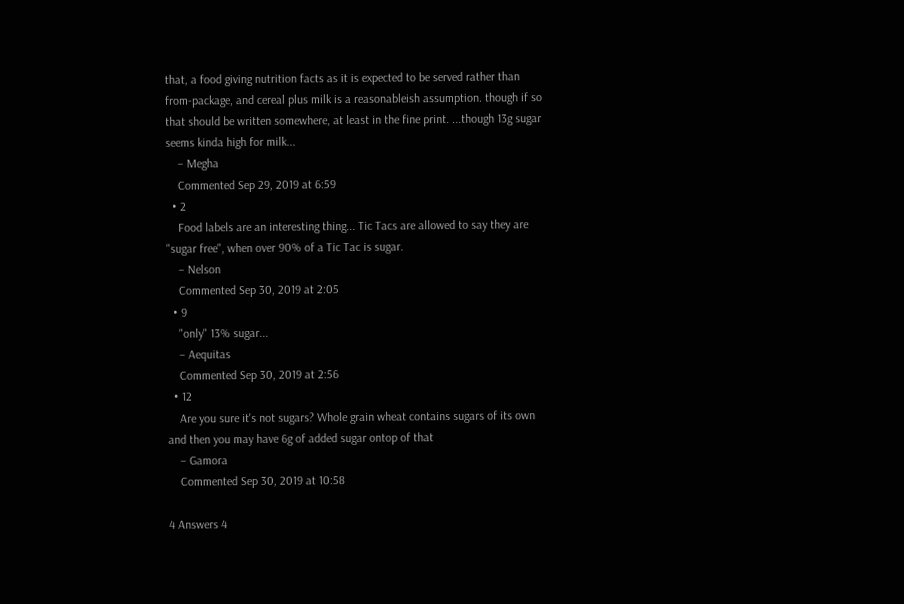that, a food giving nutrition facts as it is expected to be served rather than from-package, and cereal plus milk is a reasonableish assumption. though if so that should be written somewhere, at least in the fine print. ...though 13g sugar seems kinda high for milk...
    – Megha
    Commented Sep 29, 2019 at 6:59
  • 2
    Food labels are an interesting thing... Tic Tacs are allowed to say they are "sugar free", when over 90% of a Tic Tac is sugar.
    – Nelson
    Commented Sep 30, 2019 at 2:05
  • 9
    "only" 13% sugar...
    – Aequitas
    Commented Sep 30, 2019 at 2:56
  • 12
    Are you sure it's not sugars? Whole grain wheat contains sugars of its own and then you may have 6g of added sugar ontop of that
    – Gamora
    Commented Sep 30, 2019 at 10:58

4 Answers 4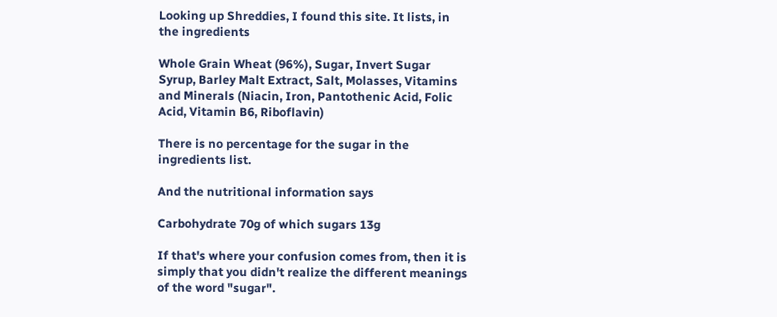Looking up Shreddies, I found this site. It lists, in the ingredients

Whole Grain Wheat (96%), Sugar, Invert Sugar Syrup, Barley Malt Extract, Salt, Molasses, Vitamins and Minerals (Niacin, Iron, Pantothenic Acid, Folic Acid, Vitamin B6, Riboflavin)

There is no percentage for the sugar in the ingredients list.

And the nutritional information says

Carbohydrate 70g of which sugars 13g

If that's where your confusion comes from, then it is simply that you didn't realize the different meanings of the word "sugar".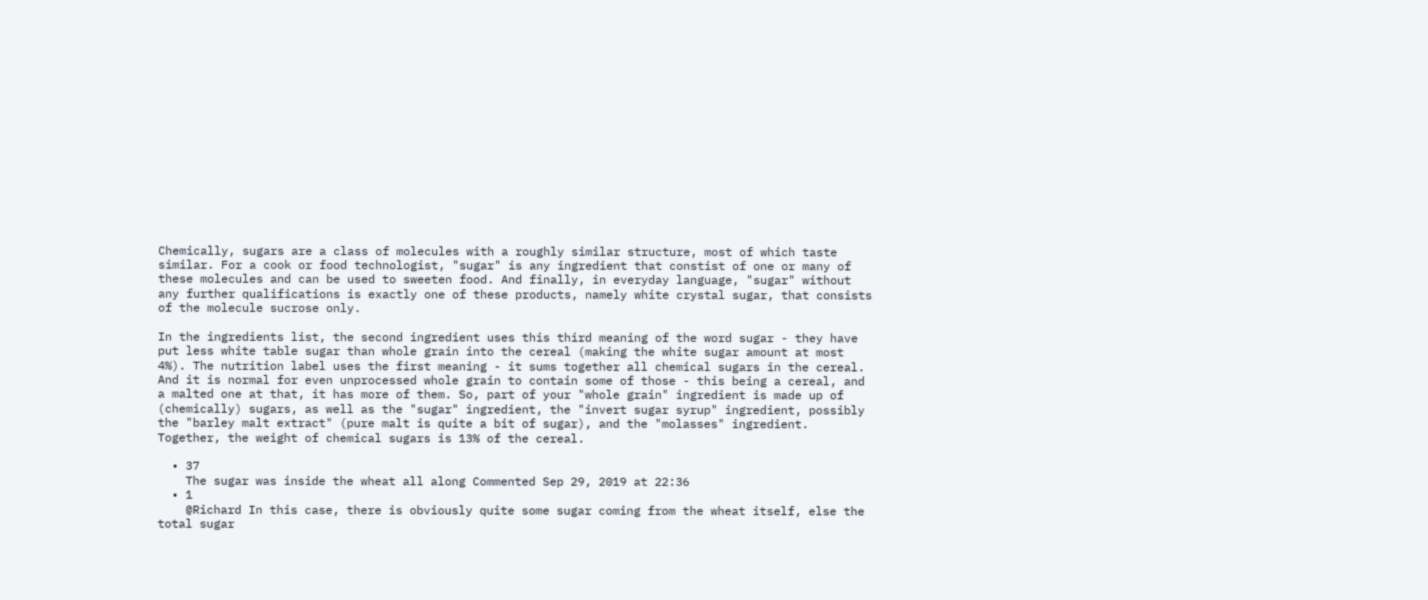Chemically, sugars are a class of molecules with a roughly similar structure, most of which taste similar. For a cook or food technologist, "sugar" is any ingredient that constist of one or many of these molecules and can be used to sweeten food. And finally, in everyday language, "sugar" without any further qualifications is exactly one of these products, namely white crystal sugar, that consists of the molecule sucrose only.

In the ingredients list, the second ingredient uses this third meaning of the word sugar - they have put less white table sugar than whole grain into the cereal (making the white sugar amount at most 4%). The nutrition label uses the first meaning - it sums together all chemical sugars in the cereal. And it is normal for even unprocessed whole grain to contain some of those - this being a cereal, and a malted one at that, it has more of them. So, part of your "whole grain" ingredient is made up of (chemically) sugars, as well as the "sugar" ingredient, the "invert sugar syrup" ingredient, possibly the "barley malt extract" (pure malt is quite a bit of sugar), and the "molasses" ingredient. Together, the weight of chemical sugars is 13% of the cereal.

  • 37
    The sugar was inside the wheat all along Commented Sep 29, 2019 at 22:36
  • 1
    @Richard In this case, there is obviously quite some sugar coming from the wheat itself, else the total sugar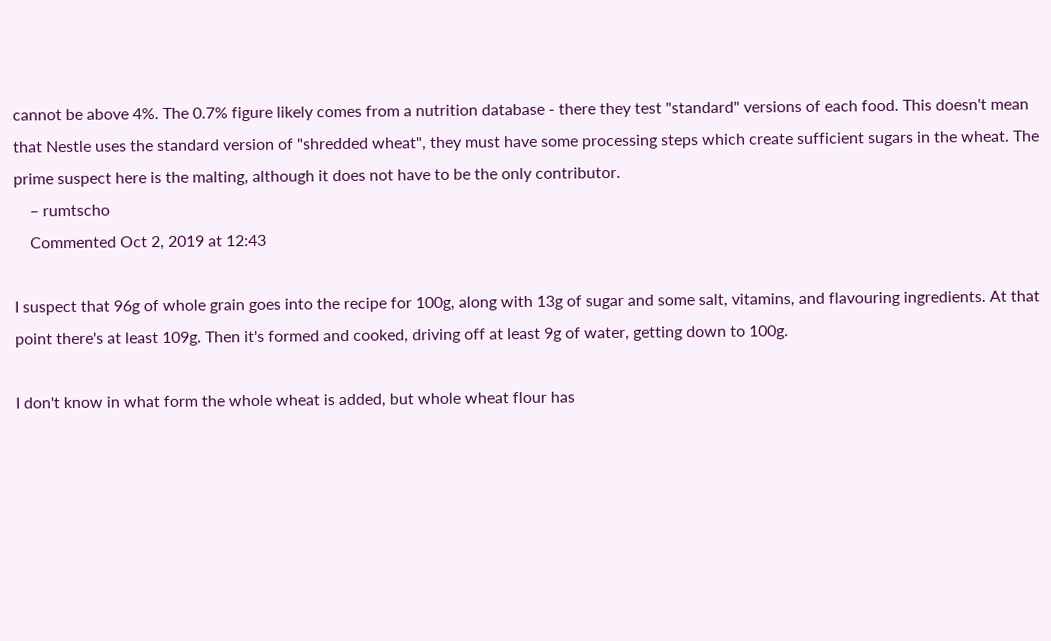cannot be above 4%. The 0.7% figure likely comes from a nutrition database - there they test "standard" versions of each food. This doesn't mean that Nestle uses the standard version of "shredded wheat", they must have some processing steps which create sufficient sugars in the wheat. The prime suspect here is the malting, although it does not have to be the only contributor.
    – rumtscho
    Commented Oct 2, 2019 at 12:43

I suspect that 96g of whole grain goes into the recipe for 100g, along with 13g of sugar and some salt, vitamins, and flavouring ingredients. At that point there's at least 109g. Then it's formed and cooked, driving off at least 9g of water, getting down to 100g.

I don't know in what form the whole wheat is added, but whole wheat flour has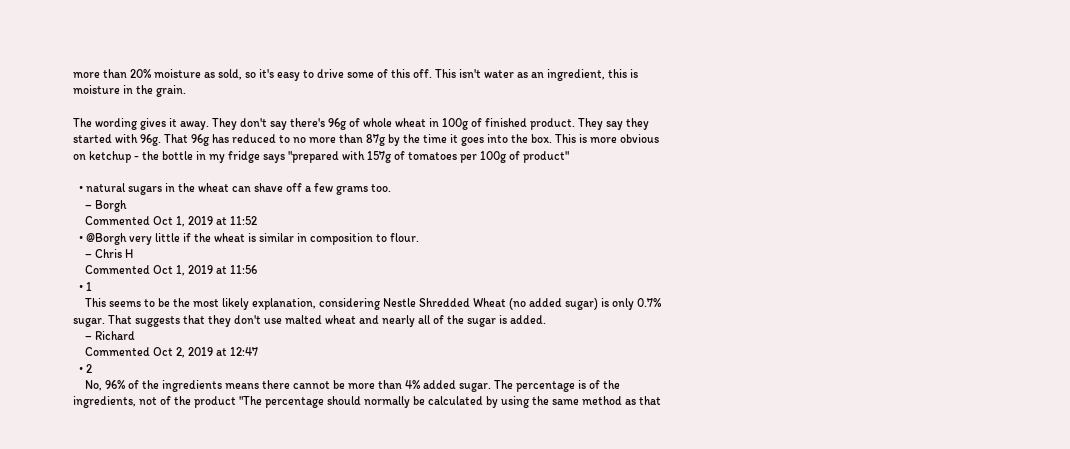more than 20% moisture as sold, so it's easy to drive some of this off. This isn't water as an ingredient, this is moisture in the grain.

The wording gives it away. They don't say there's 96g of whole wheat in 100g of finished product. They say they started with 96g. That 96g has reduced to no more than 87g by the time it goes into the box. This is more obvious on ketchup - the bottle in my fridge says "prepared with 157g of tomatoes per 100g of product"

  • natural sugars in the wheat can shave off a few grams too.
    – Borgh
    Commented Oct 1, 2019 at 11:52
  • @Borgh very little if the wheat is similar in composition to flour.
    – Chris H
    Commented Oct 1, 2019 at 11:56
  • 1
    This seems to be the most likely explanation, considering Nestle Shredded Wheat (no added sugar) is only 0.7% sugar. That suggests that they don't use malted wheat and nearly all of the sugar is added.
    – Richard
    Commented Oct 2, 2019 at 12:47
  • 2
    No, 96% of the ingredients means there cannot be more than 4% added sugar. The percentage is of the ingredients, not of the product "The percentage should normally be calculated by using the same method as that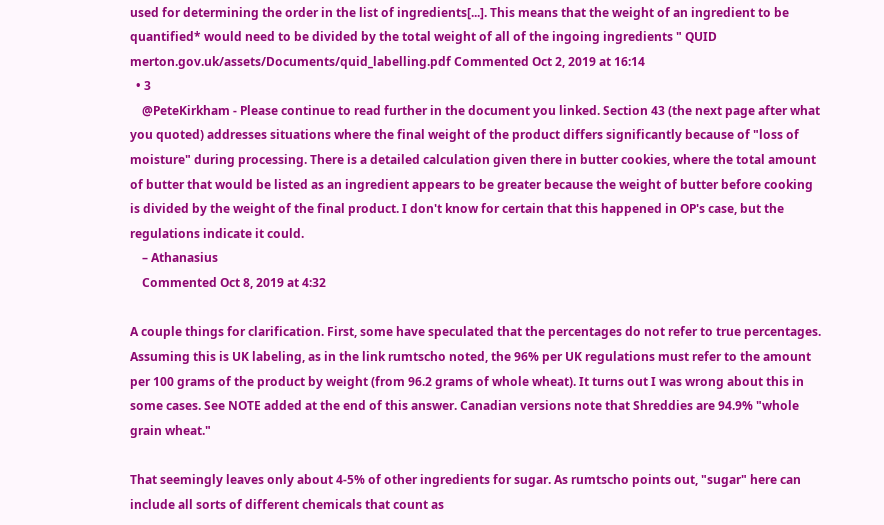used for determining the order in the list of ingredients[...]. This means that the weight of an ingredient to be quantified* would need to be divided by the total weight of all of the ingoing ingredients " QUID merton.gov.uk/assets/Documents/quid_labelling.pdf Commented Oct 2, 2019 at 16:14
  • 3
    @PeteKirkham - Please continue to read further in the document you linked. Section 43 (the next page after what you quoted) addresses situations where the final weight of the product differs significantly because of "loss of moisture" during processing. There is a detailed calculation given there in butter cookies, where the total amount of butter that would be listed as an ingredient appears to be greater because the weight of butter before cooking is divided by the weight of the final product. I don't know for certain that this happened in OP's case, but the regulations indicate it could.
    – Athanasius
    Commented Oct 8, 2019 at 4:32

A couple things for clarification. First, some have speculated that the percentages do not refer to true percentages. Assuming this is UK labeling, as in the link rumtscho noted, the 96% per UK regulations must refer to the amount per 100 grams of the product by weight (from 96.2 grams of whole wheat). It turns out I was wrong about this in some cases. See NOTE added at the end of this answer. Canadian versions note that Shreddies are 94.9% "whole grain wheat."

That seemingly leaves only about 4-5% of other ingredients for sugar. As rumtscho points out, "sugar" here can include all sorts of different chemicals that count as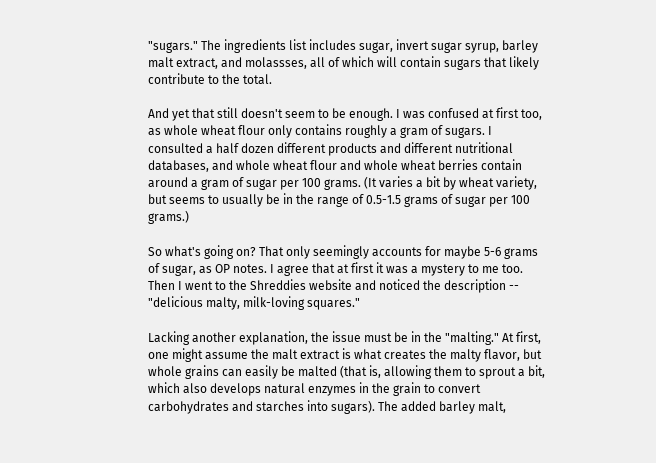"sugars." The ingredients list includes sugar, invert sugar syrup, barley malt extract, and molassses, all of which will contain sugars that likely contribute to the total.

And yet that still doesn't seem to be enough. I was confused at first too, as whole wheat flour only contains roughly a gram of sugars. I consulted a half dozen different products and different nutritional databases, and whole wheat flour and whole wheat berries contain around a gram of sugar per 100 grams. (It varies a bit by wheat variety, but seems to usually be in the range of 0.5-1.5 grams of sugar per 100 grams.)

So what's going on? That only seemingly accounts for maybe 5-6 grams of sugar, as OP notes. I agree that at first it was a mystery to me too. Then I went to the Shreddies website and noticed the description -- "delicious malty, milk-loving squares."

Lacking another explanation, the issue must be in the "malting." At first, one might assume the malt extract is what creates the malty flavor, but whole grains can easily be malted (that is, allowing them to sprout a bit, which also develops natural enzymes in the grain to convert carbohydrates and starches into sugars). The added barley malt,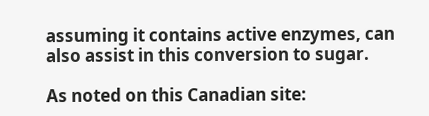assuming it contains active enzymes, can also assist in this conversion to sugar.

As noted on this Canadian site: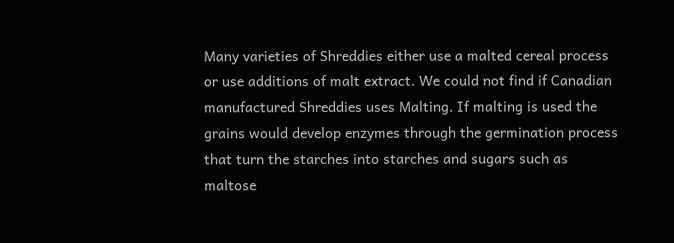Many varieties of Shreddies either use a malted cereal process or use additions of malt extract. We could not find if Canadian manufactured Shreddies uses Malting. If malting is used the grains would develop enzymes through the germination process that turn the starches into starches and sugars such as maltose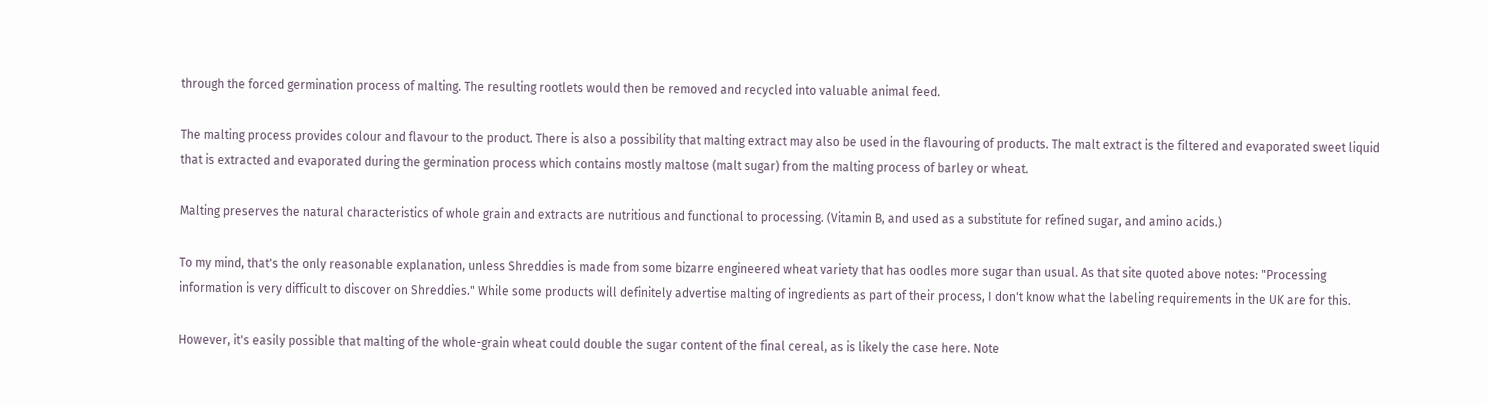through the forced germination process of malting. The resulting rootlets would then be removed and recycled into valuable animal feed.

The malting process provides colour and flavour to the product. There is also a possibility that malting extract may also be used in the flavouring of products. The malt extract is the filtered and evaporated sweet liquid that is extracted and evaporated during the germination process which contains mostly maltose (malt sugar) from the malting process of barley or wheat.

Malting preserves the natural characteristics of whole grain and extracts are nutritious and functional to processing. (Vitamin B, and used as a substitute for refined sugar, and amino acids.)

To my mind, that's the only reasonable explanation, unless Shreddies is made from some bizarre engineered wheat variety that has oodles more sugar than usual. As that site quoted above notes: "Processing information is very difficult to discover on Shreddies." While some products will definitely advertise malting of ingredients as part of their process, I don't know what the labeling requirements in the UK are for this.

However, it's easily possible that malting of the whole-grain wheat could double the sugar content of the final cereal, as is likely the case here. Note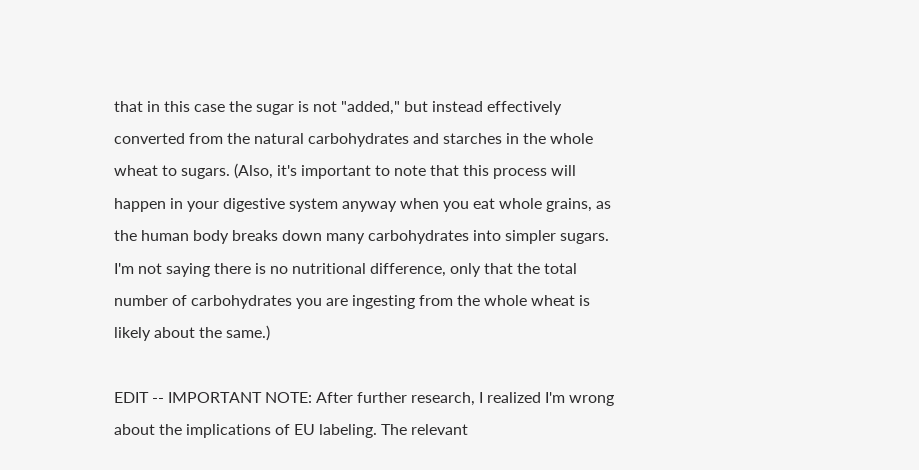that in this case the sugar is not "added," but instead effectively converted from the natural carbohydrates and starches in the whole wheat to sugars. (Also, it's important to note that this process will happen in your digestive system anyway when you eat whole grains, as the human body breaks down many carbohydrates into simpler sugars. I'm not saying there is no nutritional difference, only that the total number of carbohydrates you are ingesting from the whole wheat is likely about the same.)

EDIT -- IMPORTANT NOTE: After further research, I realized I'm wrong about the implications of EU labeling. The relevant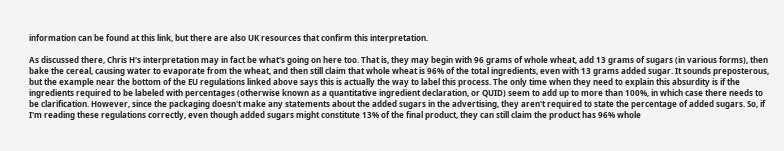information can be found at this link, but there are also UK resources that confirm this interpretation.

As discussed there, Chris H's interpretation may in fact be what's going on here too. That is, they may begin with 96 grams of whole wheat, add 13 grams of sugars (in various forms), then bake the cereal, causing water to evaporate from the wheat, and then still claim that whole wheat is 96% of the total ingredients, even with 13 grams added sugar. It sounds preposterous, but the example near the bottom of the EU regulations linked above says this is actually the way to label this process. The only time when they need to explain this absurdity is if the ingredients required to be labeled with percentages (otherwise known as a quantitative ingredient declaration, or QUID) seem to add up to more than 100%, in which case there needs to be clarification. However, since the packaging doesn't make any statements about the added sugars in the advertising, they aren't required to state the percentage of added sugars. So, if I'm reading these regulations correctly, even though added sugars might constitute 13% of the final product, they can still claim the product has 96% whole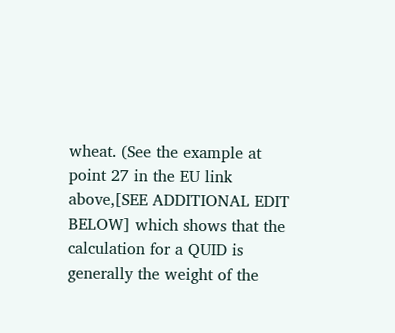wheat. (See the example at point 27 in the EU link above,[SEE ADDITIONAL EDIT BELOW] which shows that the calculation for a QUID is generally the weight of the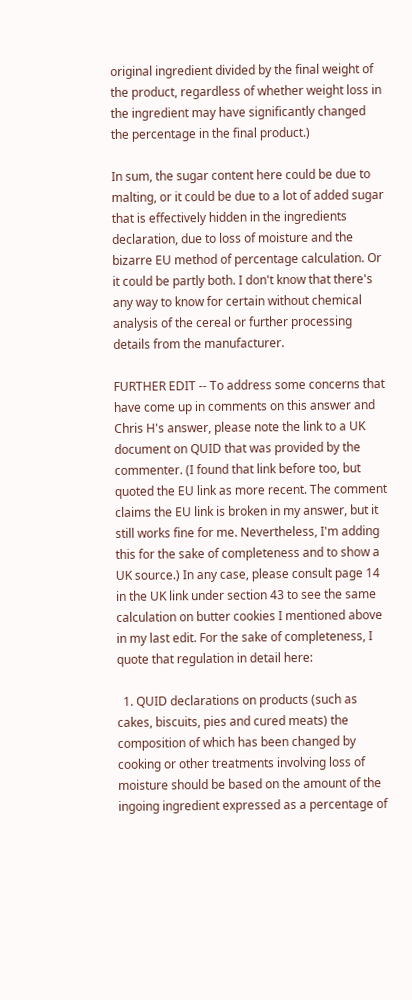original ingredient divided by the final weight of the product, regardless of whether weight loss in the ingredient may have significantly changed the percentage in the final product.)

In sum, the sugar content here could be due to malting, or it could be due to a lot of added sugar that is effectively hidden in the ingredients declaration, due to loss of moisture and the bizarre EU method of percentage calculation. Or it could be partly both. I don't know that there's any way to know for certain without chemical analysis of the cereal or further processing details from the manufacturer.

FURTHER EDIT -- To address some concerns that have come up in comments on this answer and Chris H's answer, please note the link to a UK document on QUID that was provided by the commenter. (I found that link before too, but quoted the EU link as more recent. The comment claims the EU link is broken in my answer, but it still works fine for me. Nevertheless, I'm adding this for the sake of completeness and to show a UK source.) In any case, please consult page 14 in the UK link under section 43 to see the same calculation on butter cookies I mentioned above in my last edit. For the sake of completeness, I quote that regulation in detail here:

  1. QUID declarations on products (such as cakes, biscuits, pies and cured meats) the composition of which has been changed by cooking or other treatments involving loss of moisture should be based on the amount of the ingoing ingredient expressed as a percentage of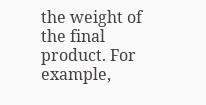the weight of the final product. For example,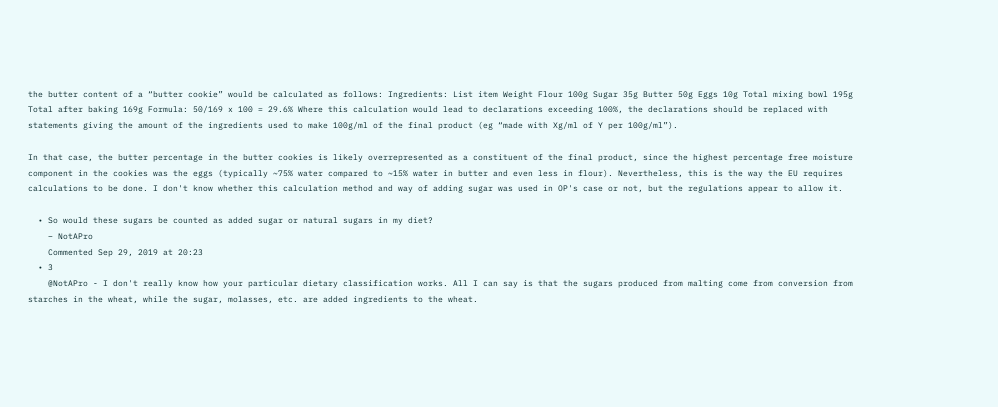the butter content of a “butter cookie” would be calculated as follows: Ingredients: List item Weight Flour 100g Sugar 35g Butter 50g Eggs 10g Total mixing bowl 195g Total after baking 169g Formula: 50/169 x 100 = 29.6% Where this calculation would lead to declarations exceeding 100%, the declarations should be replaced with statements giving the amount of the ingredients used to make 100g/ml of the final product (eg “made with Xg/ml of Y per 100g/ml”).

In that case, the butter percentage in the butter cookies is likely overrepresented as a constituent of the final product, since the highest percentage free moisture component in the cookies was the eggs (typically ~75% water compared to ~15% water in butter and even less in flour). Nevertheless, this is the way the EU requires calculations to be done. I don't know whether this calculation method and way of adding sugar was used in OP's case or not, but the regulations appear to allow it.

  • So would these sugars be counted as added sugar or natural sugars in my diet?
    – NotAPro
    Commented Sep 29, 2019 at 20:23
  • 3
    @NotAPro - I don't really know how your particular dietary classification works. All I can say is that the sugars produced from malting come from conversion from starches in the wheat, while the sugar, molasses, etc. are added ingredients to the wheat.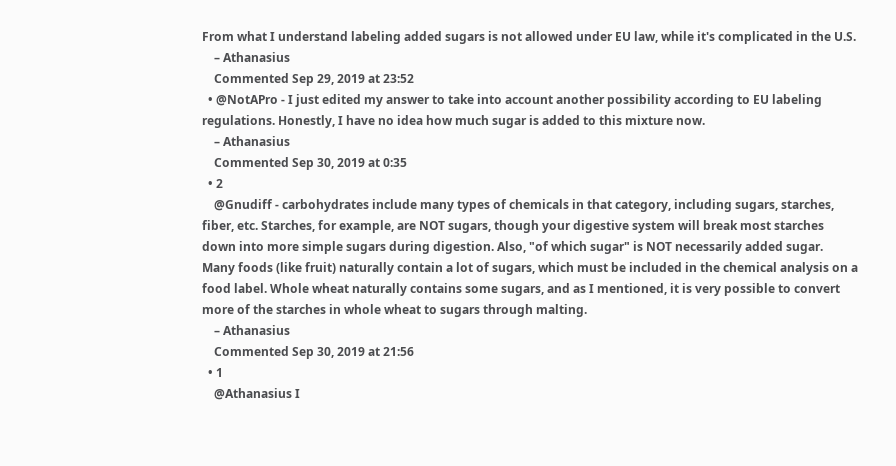From what I understand labeling added sugars is not allowed under EU law, while it's complicated in the U.S.
    – Athanasius
    Commented Sep 29, 2019 at 23:52
  • @NotAPro - I just edited my answer to take into account another possibility according to EU labeling regulations. Honestly, I have no idea how much sugar is added to this mixture now.
    – Athanasius
    Commented Sep 30, 2019 at 0:35
  • 2
    @Gnudiff - carbohydrates include many types of chemicals in that category, including sugars, starches, fiber, etc. Starches, for example, are NOT sugars, though your digestive system will break most starches down into more simple sugars during digestion. Also, "of which sugar" is NOT necessarily added sugar. Many foods (like fruit) naturally contain a lot of sugars, which must be included in the chemical analysis on a food label. Whole wheat naturally contains some sugars, and as I mentioned, it is very possible to convert more of the starches in whole wheat to sugars through malting.
    – Athanasius
    Commented Sep 30, 2019 at 21:56
  • 1
    @Athanasius I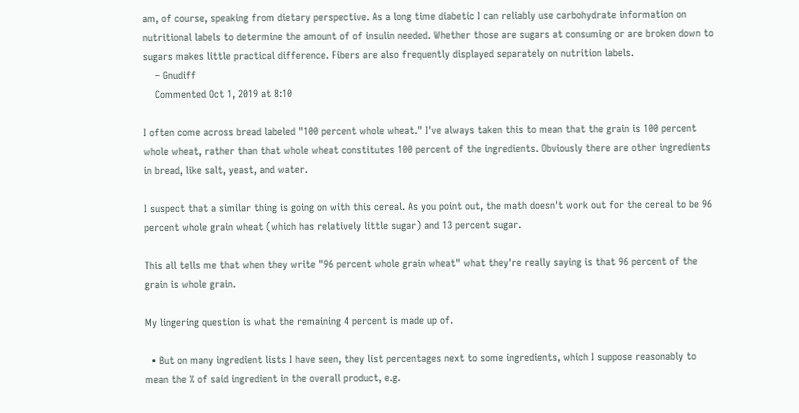am, of course, speaking from dietary perspective. As a long time diabetic I can reliably use carbohydrate information on nutritional labels to determine the amount of of insulin needed. Whether those are sugars at consuming or are broken down to sugars makes little practical difference. Fibers are also frequently displayed separately on nutrition labels.
    – Gnudiff
    Commented Oct 1, 2019 at 8:10

I often come across bread labeled "100 percent whole wheat." I've always taken this to mean that the grain is 100 percent whole wheat, rather than that whole wheat constitutes 100 percent of the ingredients. Obviously there are other ingredients in bread, like salt, yeast, and water.

I suspect that a similar thing is going on with this cereal. As you point out, the math doesn't work out for the cereal to be 96 percent whole grain wheat (which has relatively little sugar) and 13 percent sugar.

This all tells me that when they write "96 percent whole grain wheat" what they're really saying is that 96 percent of the grain is whole grain.

My lingering question is what the remaining 4 percent is made up of.

  • But on many ingredient lists I have seen, they list percentages next to some ingredients, which I suppose reasonably to mean the % of said ingredient in the overall product, e.g.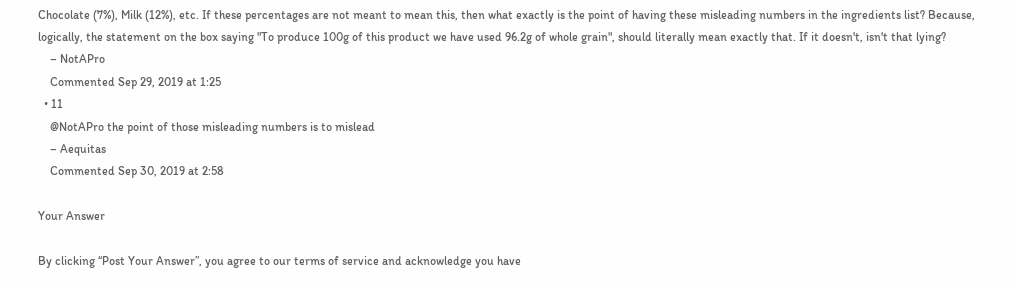Chocolate (7%), Milk (12%), etc. If these percentages are not meant to mean this, then what exactly is the point of having these misleading numbers in the ingredients list? Because, logically, the statement on the box saying "To produce 100g of this product we have used 96.2g of whole grain", should literally mean exactly that. If it doesn't, isn't that lying?
    – NotAPro
    Commented Sep 29, 2019 at 1:25
  • 11
    @NotAPro the point of those misleading numbers is to mislead
    – Aequitas
    Commented Sep 30, 2019 at 2:58

Your Answer

By clicking “Post Your Answer”, you agree to our terms of service and acknowledge you have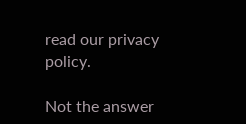read our privacy policy.

Not the answer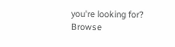you're looking for? Browse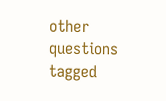other questions tagged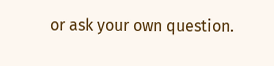or ask your own question.